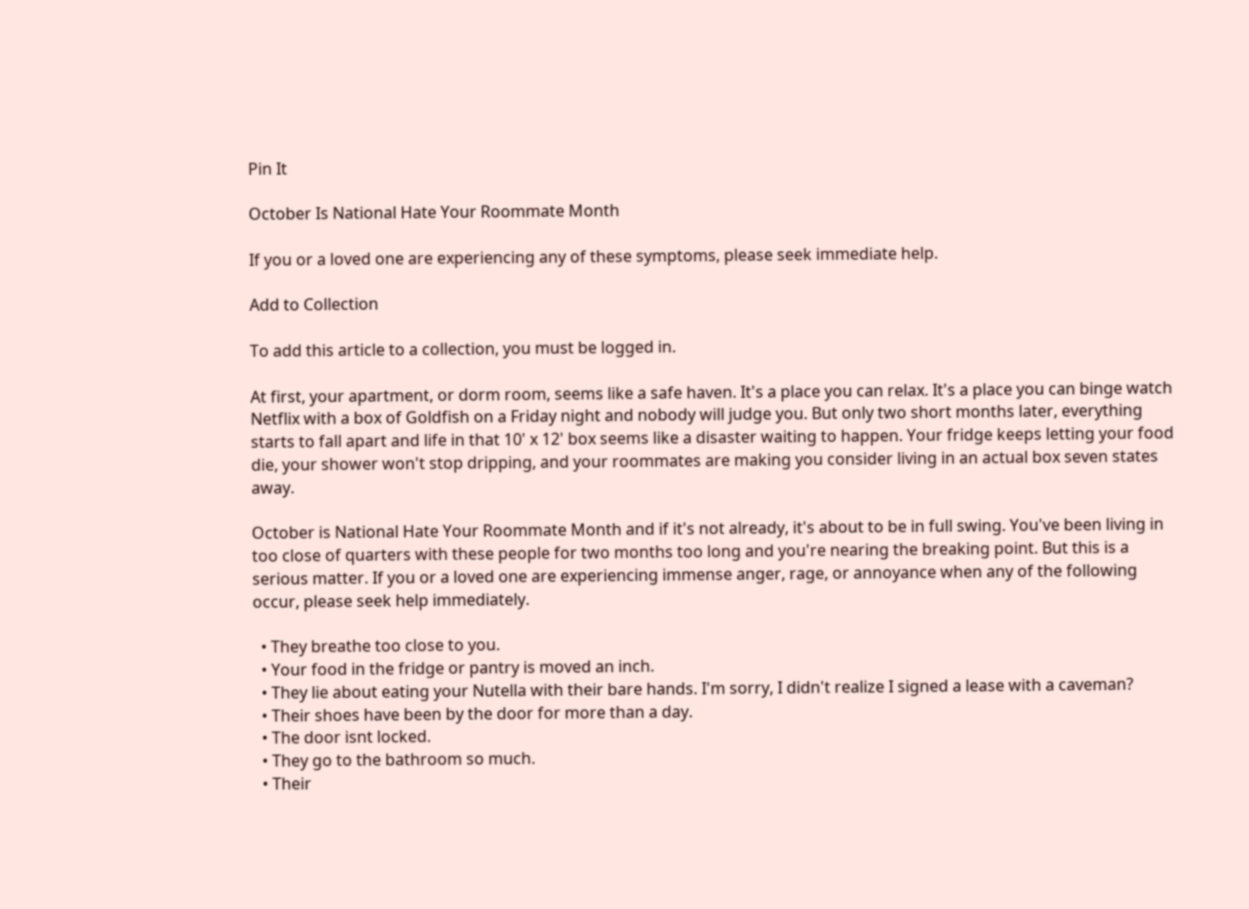Pin It

October Is National Hate Your Roommate Month

If you or a loved one are experiencing any of these symptoms, please seek immediate help.

Add to Collection

To add this article to a collection, you must be logged in.

At first, your apartment, or dorm room, seems like a safe haven. It's a place you can relax. It's a place you can binge watch Netflix with a box of Goldfish on a Friday night and nobody will judge you. But only two short months later, everything starts to fall apart and life in that 10' x 12' box seems like a disaster waiting to happen. Your fridge keeps letting your food die, your shower won't stop dripping, and your roommates are making you consider living in an actual box seven states away.

October is National Hate Your Roommate Month and if it's not already, it's about to be in full swing. You've been living in too close of quarters with these people for two months too long and you're nearing the breaking point. But this is a serious matter. If you or a loved one are experiencing immense anger, rage, or annoyance when any of the following occur, please seek help immediately.

  • They breathe too close to you.
  • Your food in the fridge or pantry is moved an inch.
  • They lie about eating your Nutella with their bare hands. I'm sorry, I didn't realize I signed a lease with a caveman?
  • Their shoes have been by the door for more than a day.
  • The door isnt locked.
  • They go to the bathroom so much.
  • Their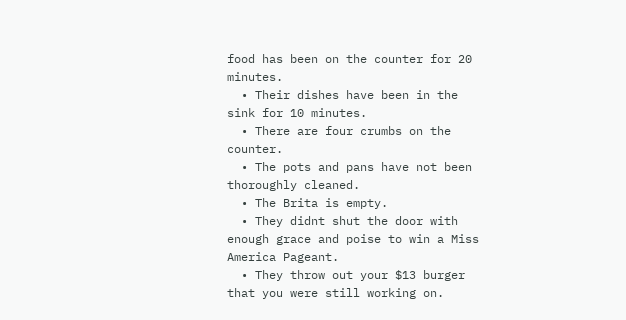food has been on the counter for 20 minutes.
  • Their dishes have been in the sink for 10 minutes.
  • There are four crumbs on the counter.
  • The pots and pans have not been thoroughly cleaned.
  • The Brita is empty.
  • They didnt shut the door with enough grace and poise to win a Miss America Pageant.
  • They throw out your $13 burger that you were still working on.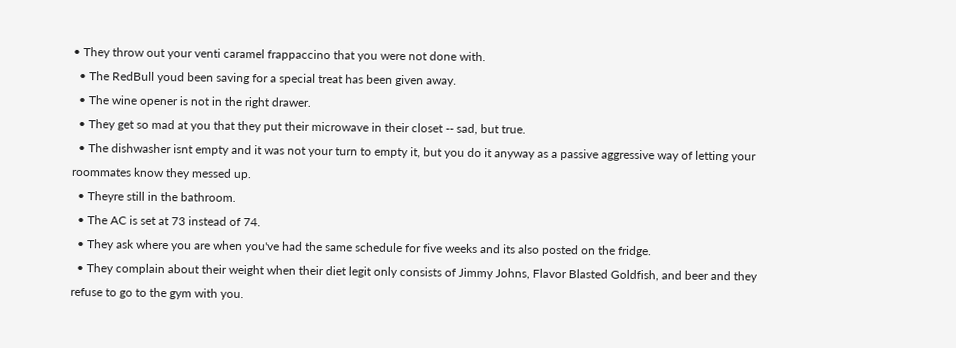• They throw out your venti caramel frappaccino that you were not done with.
  • The RedBull youd been saving for a special treat has been given away.
  • The wine opener is not in the right drawer.
  • They get so mad at you that they put their microwave in their closet -- sad, but true.
  • The dishwasher isnt empty and it was not your turn to empty it, but you do it anyway as a passive aggressive way of letting your roommates know they messed up.
  • Theyre still in the bathroom.
  • The AC is set at 73 instead of 74.
  • They ask where you are when you've had the same schedule for five weeks and its also posted on the fridge.
  • They complain about their weight when their diet legit only consists of Jimmy Johns, Flavor Blasted Goldfish, and beer and they refuse to go to the gym with you.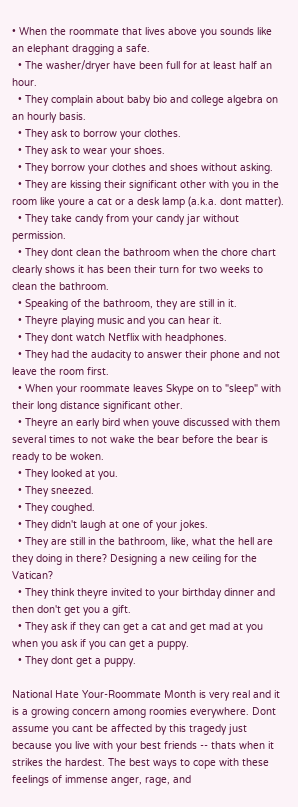• When the roommate that lives above you sounds like an elephant dragging a safe.
  • The washer/dryer have been full for at least half an hour.
  • They complain about baby bio and college algebra on an hourly basis.
  • They ask to borrow your clothes.
  • They ask to wear your shoes.
  • They borrow your clothes and shoes without asking.
  • They are kissing their significant other with you in the room like youre a cat or a desk lamp (a.k.a. dont matter).
  • They take candy from your candy jar without permission.
  • They dont clean the bathroom when the chore chart clearly shows it has been their turn for two weeks to clean the bathroom.
  • Speaking of the bathroom, they are still in it.
  • Theyre playing music and you can hear it.
  • They dont watch Netflix with headphones.
  • They had the audacity to answer their phone and not leave the room first.
  • When your roommate leaves Skype on to "sleep" with their long distance significant other.
  • Theyre an early bird when youve discussed with them several times to not wake the bear before the bear is ready to be woken.
  • They looked at you.
  • They sneezed.
  • They coughed.
  • They didn't laugh at one of your jokes.
  • They are still in the bathroom, like, what the hell are they doing in there? Designing a new ceiling for the Vatican?
  • They think theyre invited to your birthday dinner and then don't get you a gift.
  • They ask if they can get a cat and get mad at you when you ask if you can get a puppy.
  • They dont get a puppy.

National Hate Your-Roommate Month is very real and it is a growing concern among roomies everywhere. Dont assume you cant be affected by this tragedy just because you live with your best friends -- thats when it strikes the hardest. The best ways to cope with these feelings of immense anger, rage, and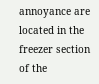annoyance are located in the freezer section of the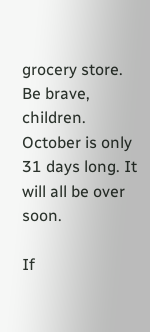grocery store. Be brave, children. October is only 31 days long. It will all be over soon.

If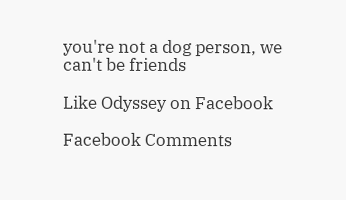you're not a dog person, we can't be friends

Like Odyssey on Facebook

Facebook Comments